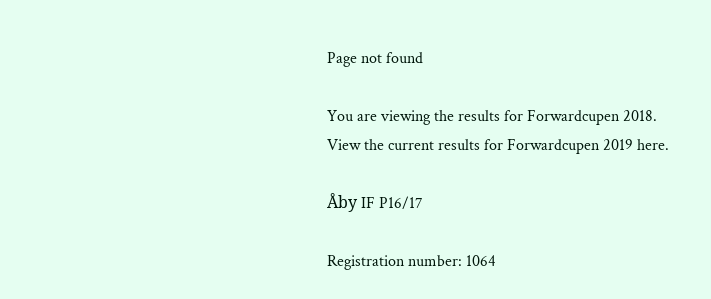Page not found

You are viewing the results for Forwardcupen 2018. View the current results for Forwardcupen 2019 here.

Åby IF P16/17

Registration number: 1064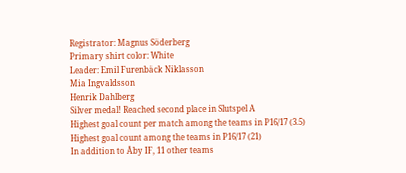Registrator: Magnus Söderberg
Primary shirt color: White
Leader: Emil Furenbäck Niklasson
Mia Ingvaldsson
Henrik Dahlberg
Silver medal! Reached second place in Slutspel A
Highest goal count per match among the teams in P16/17 (3.5)
Highest goal count among the teams in P16/17 (21)
In addition to Åby IF, 11 other teams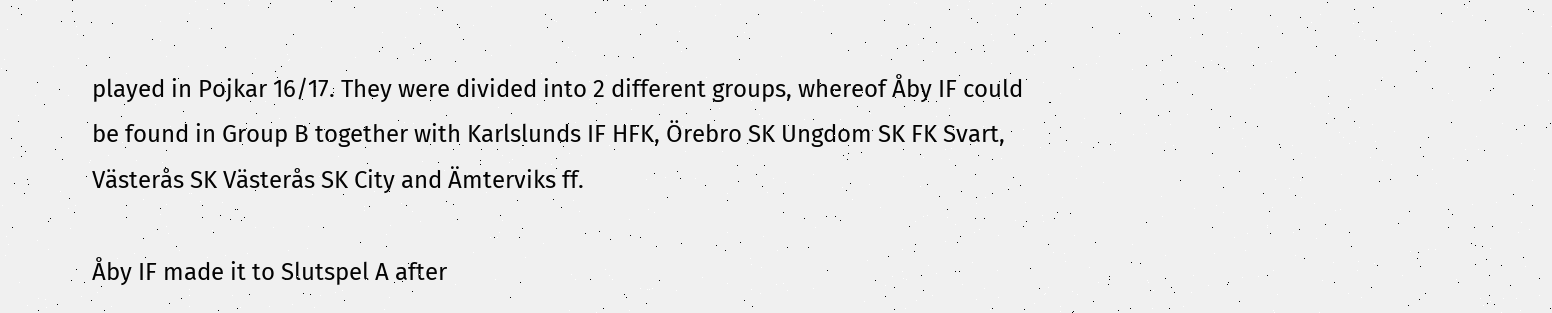played in Pojkar 16/17. They were divided into 2 different groups, whereof Åby IF could be found in Group B together with Karlslunds IF HFK, Örebro SK Ungdom SK FK Svart, Västerås SK Västerås SK City and Ämterviks ff.

Åby IF made it to Slutspel A after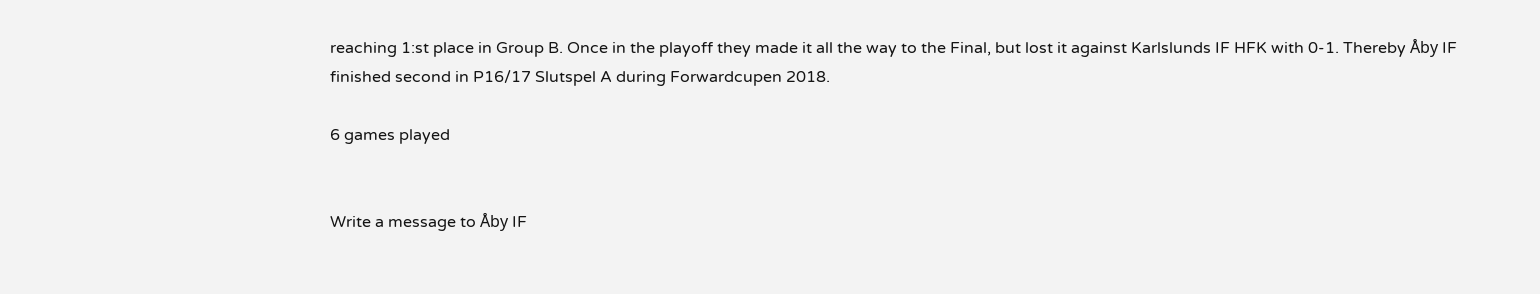reaching 1:st place in Group B. Once in the playoff they made it all the way to the Final, but lost it against Karlslunds IF HFK with 0-1. Thereby Åby IF finished second in P16/17 Slutspel A during Forwardcupen 2018.

6 games played


Write a message to Åby IF